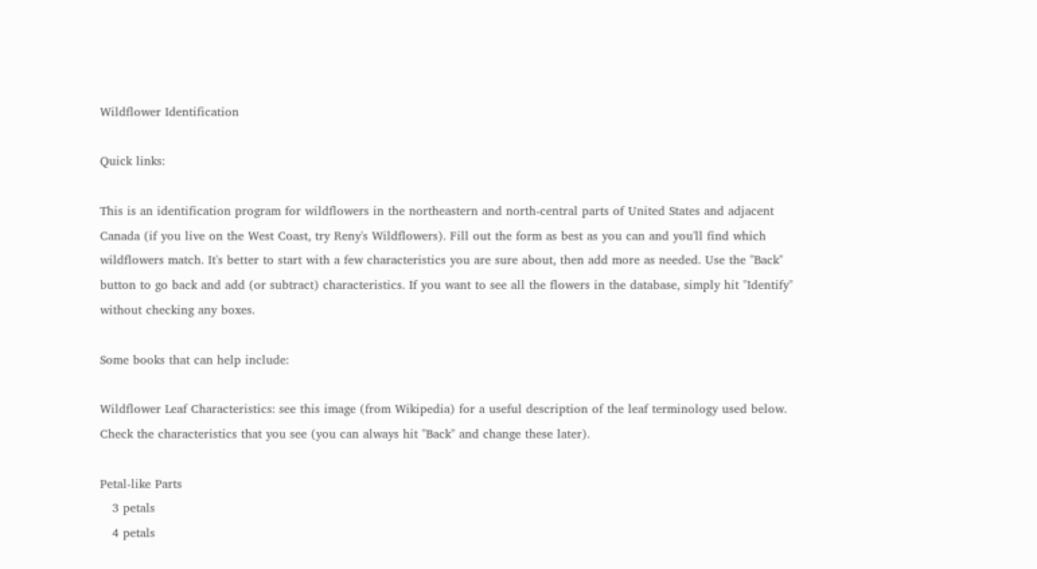Wildflower Identification

Quick links:

This is an identification program for wildflowers in the northeastern and north-central parts of United States and adjacent Canada (if you live on the West Coast, try Reny's Wildflowers). Fill out the form as best as you can and you'll find which wildflowers match. It's better to start with a few characteristics you are sure about, then add more as needed. Use the "Back" button to go back and add (or subtract) characteristics. If you want to see all the flowers in the database, simply hit "Identify" without checking any boxes.

Some books that can help include:

Wildflower Leaf Characteristics: see this image (from Wikipedia) for a useful description of the leaf terminology used below.
Check the characteristics that you see (you can always hit "Back" and change these later).

Petal-like Parts
   3 petals
   4 petals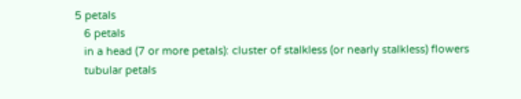5 petals
   6 petals
   in a head (7 or more petals): cluster of stalkless (or nearly stalkless) flowers
   tubular petals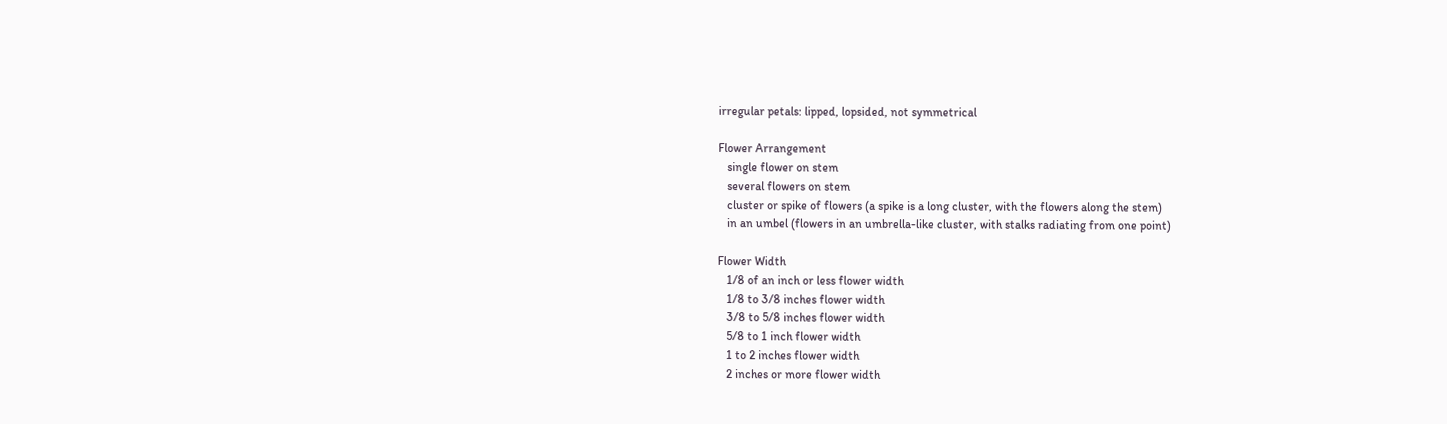irregular petals: lipped, lopsided, not symmetrical

Flower Arrangement
   single flower on stem
   several flowers on stem
   cluster or spike of flowers (a spike is a long cluster, with the flowers along the stem)
   in an umbel (flowers in an umbrella-like cluster, with stalks radiating from one point)

Flower Width
   1/8 of an inch or less flower width
   1/8 to 3/8 inches flower width
   3/8 to 5/8 inches flower width
   5/8 to 1 inch flower width
   1 to 2 inches flower width
   2 inches or more flower width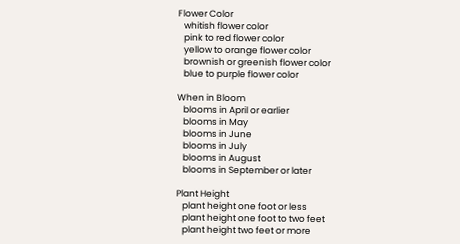Flower Color
   whitish flower color
   pink to red flower color
   yellow to orange flower color
   brownish or greenish flower color
   blue to purple flower color

When in Bloom
   blooms in April or earlier
   blooms in May
   blooms in June
   blooms in July
   blooms in August
   blooms in September or later

Plant Height
   plant height one foot or less
   plant height one foot to two feet
   plant height two feet or more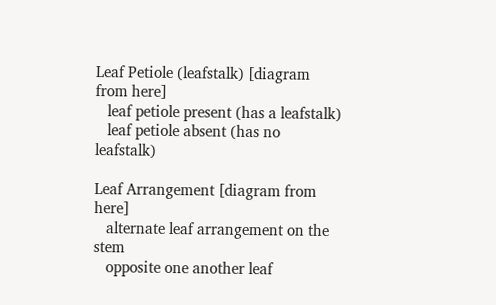Leaf Petiole (leafstalk) [diagram from here]
   leaf petiole present (has a leafstalk)
   leaf petiole absent (has no leafstalk)

Leaf Arrangement [diagram from here]
   alternate leaf arrangement on the stem
   opposite one another leaf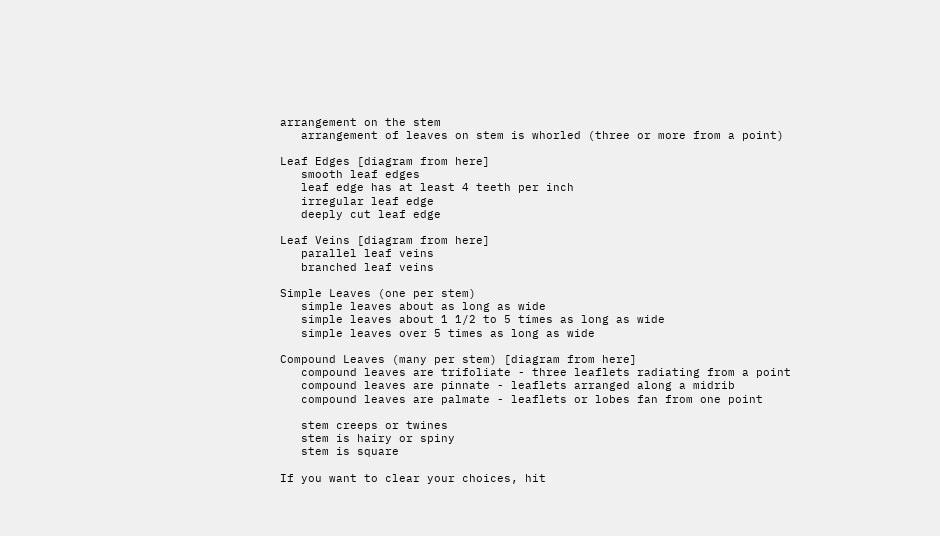arrangement on the stem
   arrangement of leaves on stem is whorled (three or more from a point)

Leaf Edges [diagram from here]
   smooth leaf edges
   leaf edge has at least 4 teeth per inch
   irregular leaf edge
   deeply cut leaf edge

Leaf Veins [diagram from here]
   parallel leaf veins
   branched leaf veins

Simple Leaves (one per stem)
   simple leaves about as long as wide
   simple leaves about 1 1/2 to 5 times as long as wide
   simple leaves over 5 times as long as wide

Compound Leaves (many per stem) [diagram from here]
   compound leaves are trifoliate - three leaflets radiating from a point
   compound leaves are pinnate - leaflets arranged along a midrib
   compound leaves are palmate - leaflets or lobes fan from one point

   stem creeps or twines
   stem is hairy or spiny
   stem is square

If you want to clear your choices, hit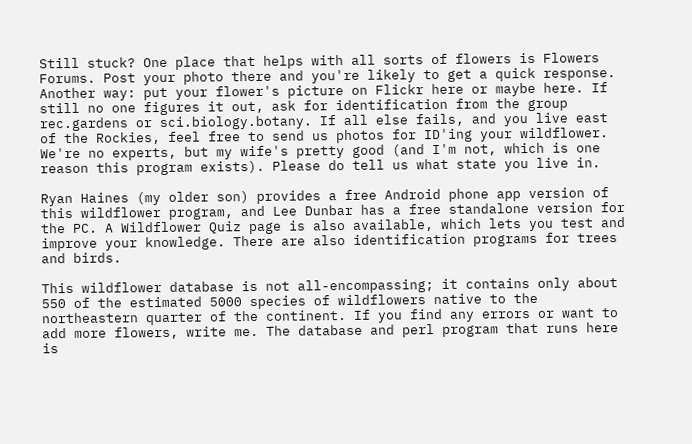Still stuck? One place that helps with all sorts of flowers is Flowers Forums. Post your photo there and you're likely to get a quick response. Another way: put your flower's picture on Flickr here or maybe here. If still no one figures it out, ask for identification from the group rec.gardens or sci.biology.botany. If all else fails, and you live east of the Rockies, feel free to send us photos for ID'ing your wildflower. We're no experts, but my wife's pretty good (and I'm not, which is one reason this program exists). Please do tell us what state you live in.

Ryan Haines (my older son) provides a free Android phone app version of this wildflower program, and Lee Dunbar has a free standalone version for the PC. A Wildflower Quiz page is also available, which lets you test and improve your knowledge. There are also identification programs for trees and birds.

This wildflower database is not all-encompassing; it contains only about 550 of the estimated 5000 species of wildflowers native to the northeastern quarter of the continent. If you find any errors or want to add more flowers, write me. The database and perl program that runs here is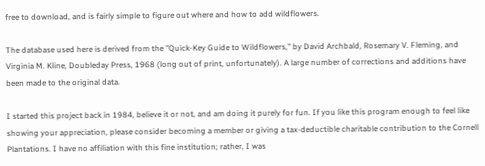free to download, and is fairly simple to figure out where and how to add wildflowers.

The database used here is derived from the "Quick-Key Guide to Wildflowers," by David Archbald, Rosemary V. Fleming, and Virginia M. Kline, Doubleday Press, 1968 (long out of print, unfortunately). A large number of corrections and additions have been made to the original data.

I started this project back in 1984, believe it or not, and am doing it purely for fun. If you like this program enough to feel like showing your appreciation, please consider becoming a member or giving a tax-deductible charitable contribution to the Cornell Plantations. I have no affiliation with this fine institution; rather, I was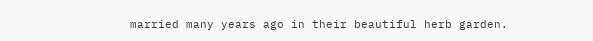married many years ago in their beautiful herb garden.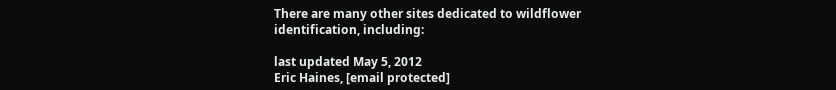There are many other sites dedicated to wildflower identification, including:

last updated May 5, 2012
Eric Haines, [email protected]